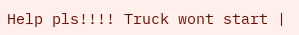Help pls!!!! Truck wont start |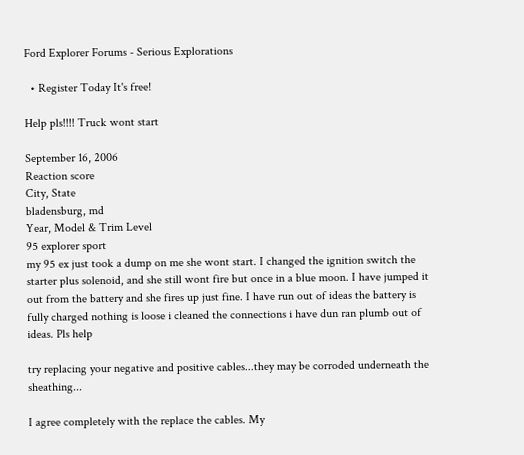Ford Explorer Forums - Serious Explorations

  • Register Today It's free!

Help pls!!!! Truck wont start

September 16, 2006
Reaction score
City, State
bladensburg, md
Year, Model & Trim Level
95 explorer sport
my 95 ex just took a dump on me she wont start. I changed the ignition switch the starter plus solenoid, and she still wont fire but once in a blue moon. I have jumped it out from the battery and she fires up just fine. I have run out of ideas the battery is fully charged nothing is loose i cleaned the connections i have dun ran plumb out of ideas. Pls help

try replacing your negative and positive cables...they may be corroded underneath the sheathing...

I agree completely with the replace the cables. My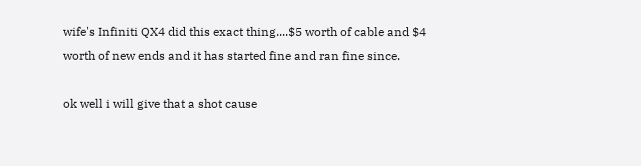wife's Infiniti QX4 did this exact thing....$5 worth of cable and $4 worth of new ends and it has started fine and ran fine since.

ok well i will give that a shot cause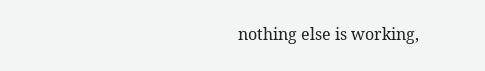nothing else is working,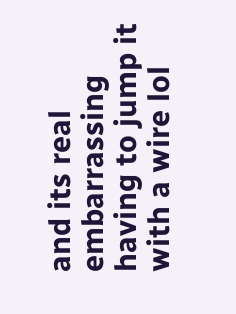and its real embarrassing having to jump it with a wire lol